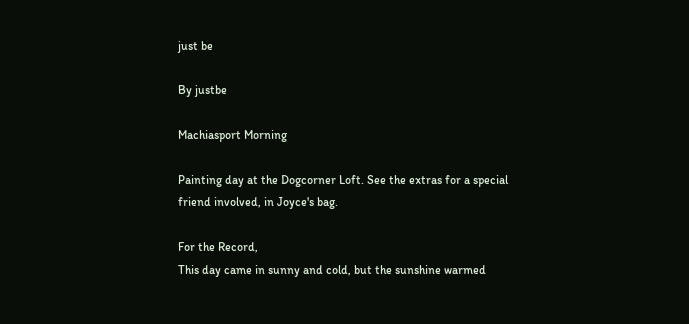just be

By justbe

Machiasport Morning

Painting day at the Dogcorner Loft. See the extras for a special friend involved, in Joyce's bag.

For the Record,
This day came in sunny and cold, but the sunshine warmed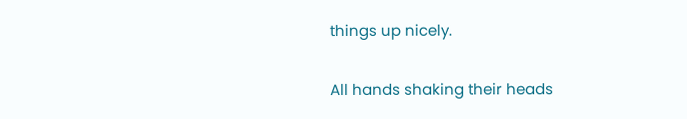things up nicely.

All hands shaking their heads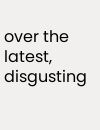over the latest, disgusting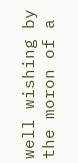well wishing by the moron of a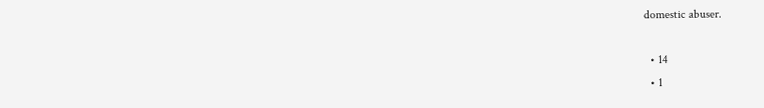domestic abuser.

  • 14
  • 1